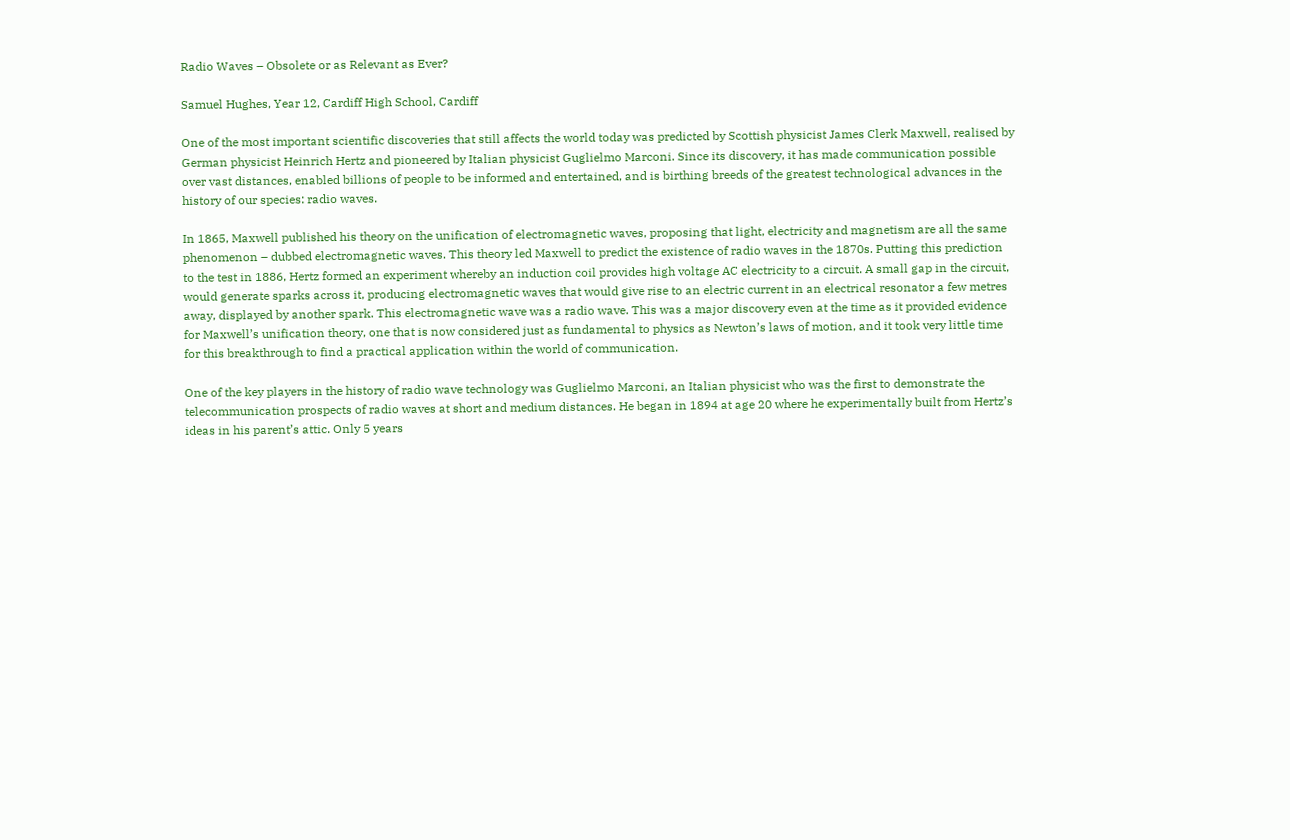Radio Waves – Obsolete or as Relevant as Ever?

Samuel Hughes, Year 12, Cardiff High School, Cardiff

One of the most important scientific discoveries that still affects the world today was predicted by Scottish physicist James Clerk Maxwell, realised by German physicist Heinrich Hertz and pioneered by Italian physicist Guglielmo Marconi. Since its discovery, it has made communication possible over vast distances, enabled billions of people to be informed and entertained, and is birthing breeds of the greatest technological advances in the history of our species: radio waves.

In 1865, Maxwell published his theory on the unification of electromagnetic waves, proposing that light, electricity and magnetism are all the same phenomenon – dubbed electromagnetic waves. This theory led Maxwell to predict the existence of radio waves in the 1870s. Putting this prediction to the test in 1886, Hertz formed an experiment whereby an induction coil provides high voltage AC electricity to a circuit. A small gap in the circuit, would generate sparks across it, producing electromagnetic waves that would give rise to an electric current in an electrical resonator a few metres away, displayed by another spark. This electromagnetic wave was a radio wave. This was a major discovery even at the time as it provided evidence for Maxwell’s unification theory, one that is now considered just as fundamental to physics as Newton’s laws of motion, and it took very little time for this breakthrough to find a practical application within the world of communication.

One of the key players in the history of radio wave technology was Guglielmo Marconi, an Italian physicist who was the first to demonstrate the telecommunication prospects of radio waves at short and medium distances. He began in 1894 at age 20 where he experimentally built from Hertz’s ideas in his parent’s attic. Only 5 years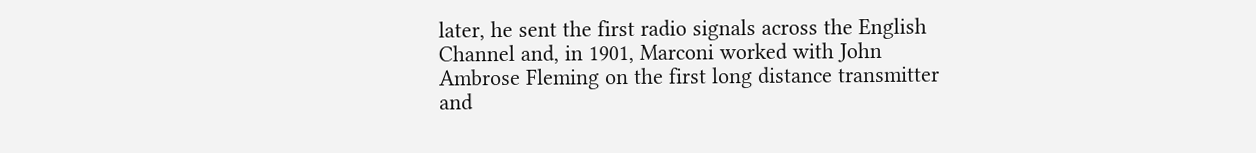later, he sent the first radio signals across the English Channel and, in 1901, Marconi worked with John Ambrose Fleming on the first long distance transmitter and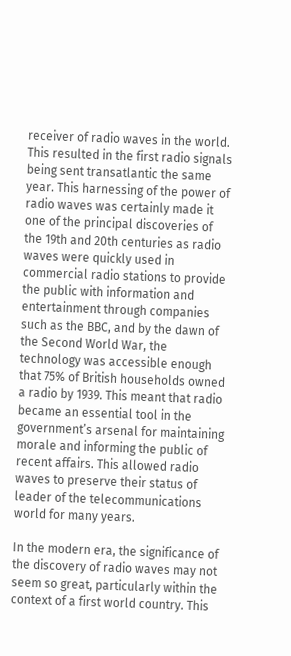receiver of radio waves in the world. This resulted in the first radio signals being sent transatlantic the same year. This harnessing of the power of radio waves was certainly made it one of the principal discoveries of the 19th and 20th centuries as radio waves were quickly used in commercial radio stations to provide the public with information and entertainment through companies such as the BBC, and by the dawn of the Second World War, the technology was accessible enough that 75% of British households owned a radio by 1939. This meant that radio became an essential tool in the government’s arsenal for maintaining morale and informing the public of recent affairs. This allowed radio waves to preserve their status of leader of the telecommunications world for many years.

In the modern era, the significance of the discovery of radio waves may not seem so great, particularly within the context of a first world country. This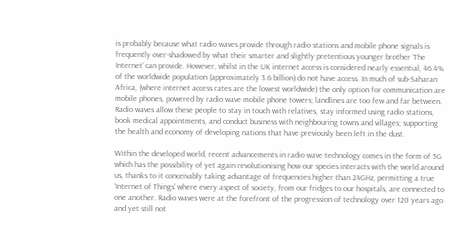is probably because what radio waves provide through radio stations and mobile phone signals is frequently over-shadowed by what their smarter and slightly pretentious younger brother ‘The Internet’ can provide. However, whilst in the UK internet access is considered nearly essential, 46.4% of the worldwide population (approximately 3.6 billion) do not have access. In much of sub-Saharan Africa, (where internet access rates are the lowest worldwide) the only option for communication are mobile phones, powered by radio wave mobile phone towers; landlines are too few and far between. Radio waves allow these people to stay in touch with relatives, stay informed using radio stations, book medical appointments, and conduct business with neighbouring towns and villages; supporting the health and economy of developing nations that have previously been left in the dust.

Within the developed world, recent advancements in radio wave technology comes in the form of 5G which has the possibility of yet again revolutionising how our species interacts with the world around us, thanks to it conceivably taking advantage of frequencies higher than 24GHz, permitting a true ‘Internet of Things’ where every aspect of society, from our fridges to our hospitals, are connected to one another. Radio waves were at the forefront of the progression of technology over 120 years ago and yet still not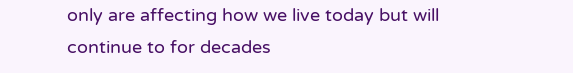only are affecting how we live today but will continue to for decades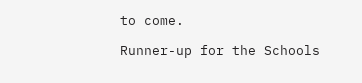to come.

Runner-up for the Schools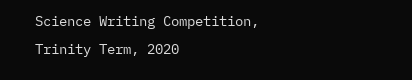Science Writing Competition, Trinity Term, 2020